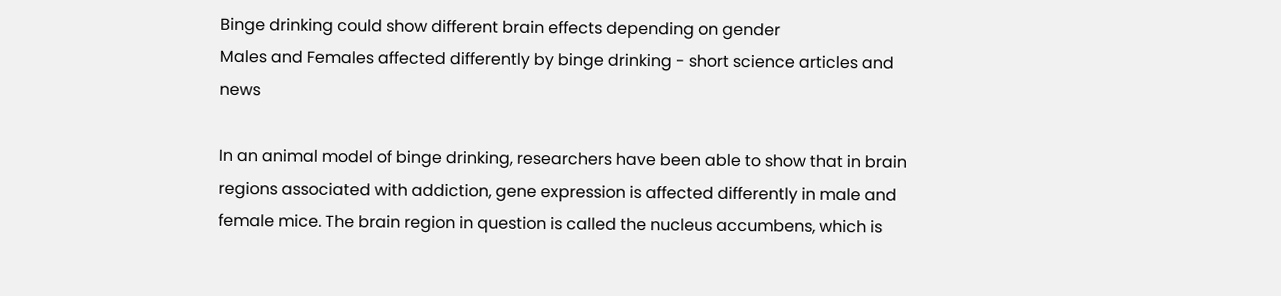Binge drinking could show different brain effects depending on gender
Males and Females affected differently by binge drinking - short science articles and news

In an animal model of binge drinking, researchers have been able to show that in brain regions associated with addiction, gene expression is affected differently in male and female mice. The brain region in question is called the nucleus accumbens, which is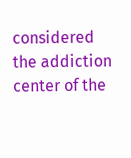considered the addiction center of the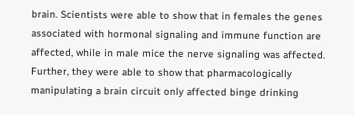brain. Scientists were able to show that in females the genes associated with hormonal signaling and immune function are affected, while in male mice the nerve signaling was affected. Further, they were able to show that pharmacologically manipulating a brain circuit only affected binge drinking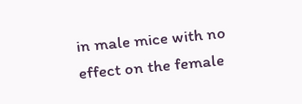in male mice with no effect on the female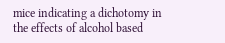mice indicating a dichotomy in the effects of alcohol based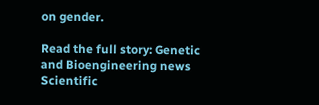on gender.

Read the full story: Genetic and Bioengineering news
Scientific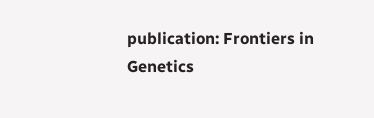publication: Frontiers in Genetics